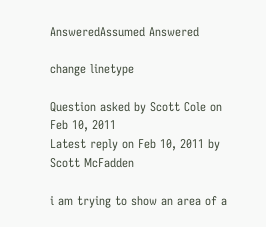AnsweredAssumed Answered

change linetype

Question asked by Scott Cole on Feb 10, 2011
Latest reply on Feb 10, 2011 by Scott McFadden

i am trying to show an area of a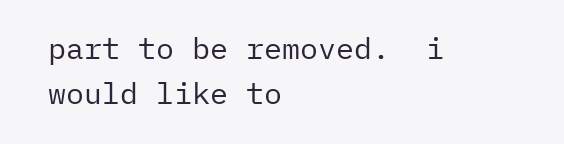part to be removed.  i would like to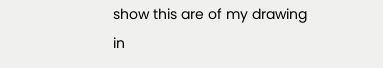show this are of my drawing in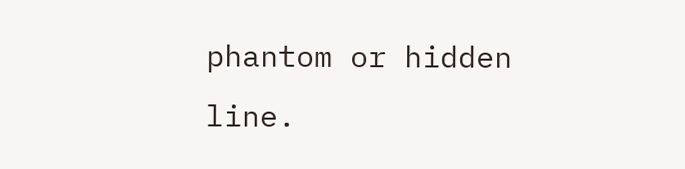phantom or hidden line.